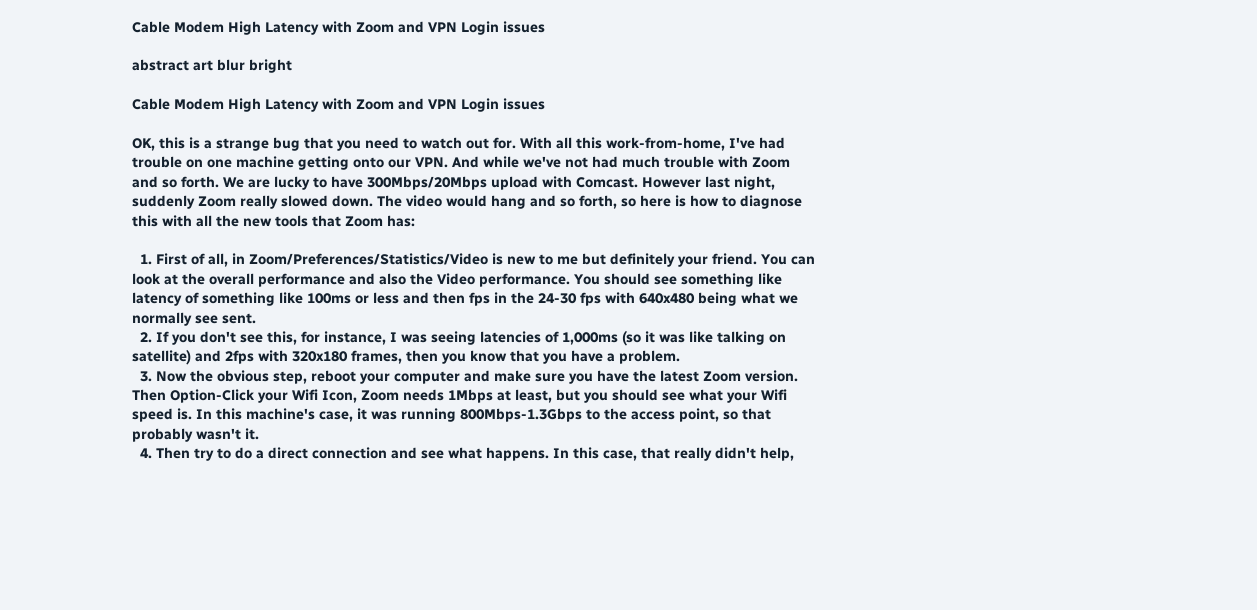Cable Modem High Latency with Zoom and VPN Login issues

abstract art blur bright

Cable Modem High Latency with Zoom and VPN Login issues

OK, this is a strange bug that you need to watch out for. With all this work-from-home, I've had trouble on one machine getting onto our VPN. And while we've not had much trouble with Zoom and so forth. We are lucky to have 300Mbps/20Mbps upload with Comcast. However last night, suddenly Zoom really slowed down. The video would hang and so forth, so here is how to diagnose this with all the new tools that Zoom has:

  1. First of all, in Zoom/Preferences/Statistics/Video is new to me but definitely your friend. You can look at the overall performance and also the Video performance. You should see something like latency of something like 100ms or less and then fps in the 24-30 fps with 640x480 being what we normally see sent.
  2. If you don't see this, for instance, I was seeing latencies of 1,000ms (so it was like talking on satellite) and 2fps with 320x180 frames, then you know that you have a problem.
  3. Now the obvious step, reboot your computer and make sure you have the latest Zoom version. Then Option-Click your Wifi Icon, Zoom needs 1Mbps at least, but you should see what your Wifi speed is. In this machine's case, it was running 800Mbps-1.3Gbps to the access point, so that probably wasn't it.
  4. Then try to do a direct connection and see what happens. In this case, that really didn't help,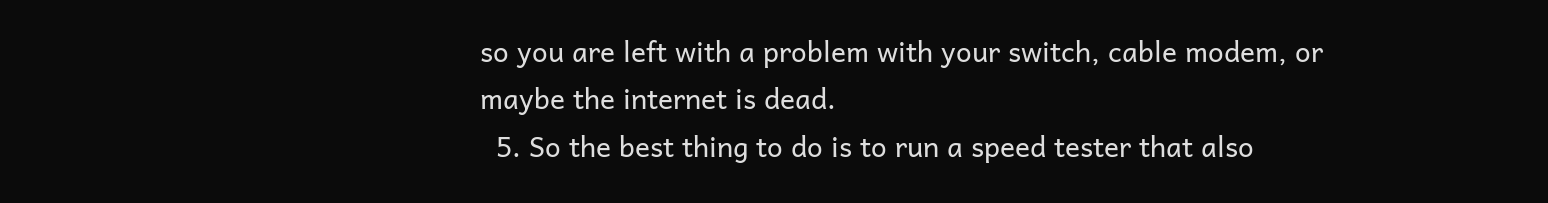so you are left with a problem with your switch, cable modem, or maybe the internet is dead.
  5. So the best thing to do is to run a speed tester that also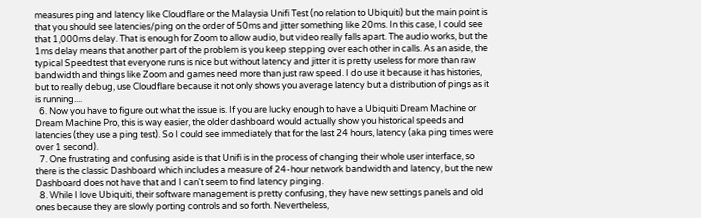measures ping and latency like Cloudflare or the Malaysia Unifi Test (no relation to Ubiquiti) but the main point is that you should see latencies/ping on the order of 50ms and jitter something like 20ms. In this case, I could see that 1,000ms delay. That is enough for Zoom to allow audio, but video really falls apart. The audio works, but the 1ms delay means that another part of the problem is you keep stepping over each other in calls. As an aside, the typical Speedtest that everyone runs is nice but without latency and jitter it is pretty useless for more than raw bandwidth and things like Zoom and games need more than just raw speed. I do use it because it has histories, but to really debug, use Cloudflare because it not only shows you average latency but a distribution of pings as it is running....
  6. Now you have to figure out what the issue is. If you are lucky enough to have a Ubiquiti Dream Machine or Dream Machine Pro, this is way easier, the older dashboard would actually show you historical speeds and latencies (they use a ping test). So I could see immediately that for the last 24 hours, latency (aka ping times were over 1 second).
  7. One frustrating and confusing aside is that Unifi is in the process of changing their whole user interface, so there is the classic Dashboard which includes a measure of 24-hour network bandwidth and latency, but the new Dashboard does not have that and I can't seem to find latency pinging.
  8. While I love Ubiquiti, their software management is pretty confusing, they have new settings panels and old ones because they are slowly porting controls and so forth. Nevertheless,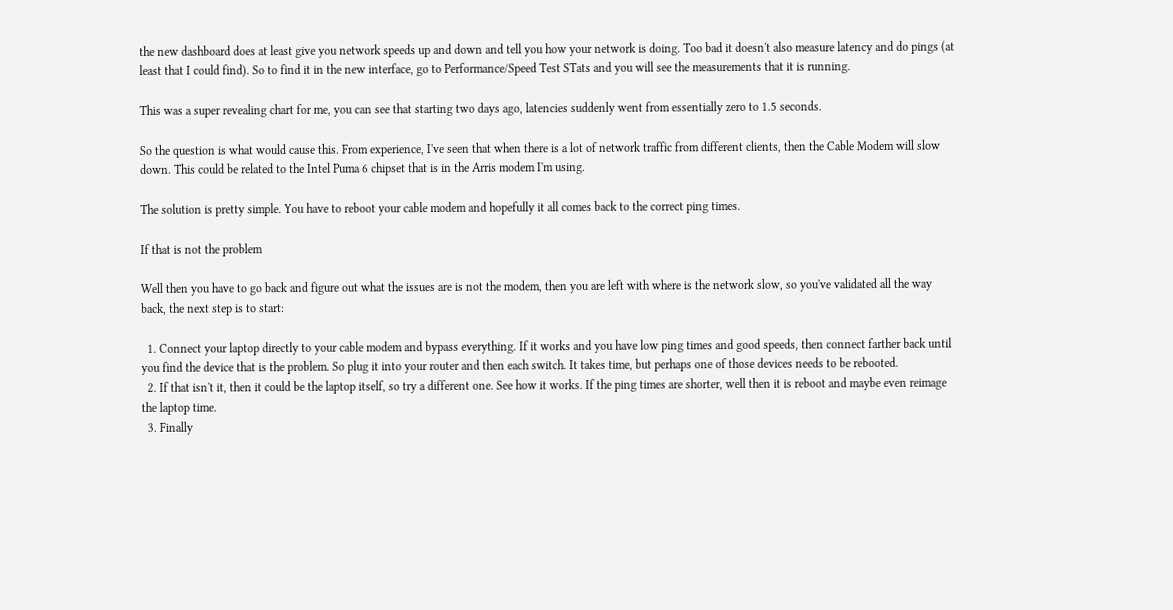the new dashboard does at least give you network speeds up and down and tell you how your network is doing. Too bad it doesn't also measure latency and do pings (at least that I could find). So to find it in the new interface, go to Performance/Speed Test STats and you will see the measurements that it is running.

This was a super revealing chart for me, you can see that starting two days ago, latencies suddenly went from essentially zero to 1.5 seconds.

So the question is what would cause this. From experience, I've seen that when there is a lot of network traffic from different clients, then the Cable Modem will slow down. This could be related to the Intel Puma 6 chipset that is in the Arris modem I'm using.

The solution is pretty simple. You have to reboot your cable modem and hopefully it all comes back to the correct ping times.

If that is not the problem

Well then you have to go back and figure out what the issues are is not the modem, then you are left with where is the network slow, so you've validated all the way back, the next step is to start:

  1. Connect your laptop directly to your cable modem and bypass everything. If it works and you have low ping times and good speeds, then connect farther back until you find the device that is the problem. So plug it into your router and then each switch. It takes time, but perhaps one of those devices needs to be rebooted.
  2. If that isn't it, then it could be the laptop itself, so try a different one. See how it works. If the ping times are shorter, well then it is reboot and maybe even reimage the laptop time.
  3. Finally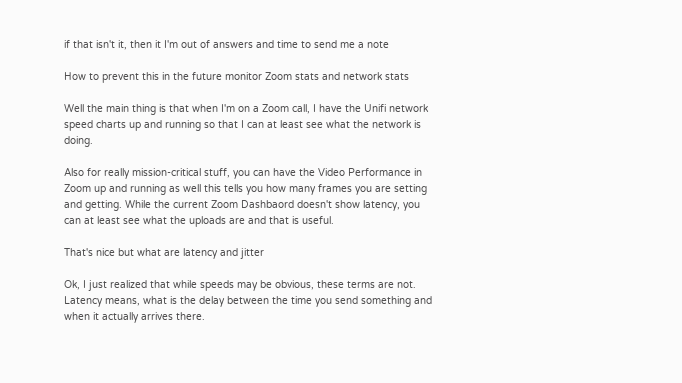if that isn't it, then it I'm out of answers and time to send me a note

How to prevent this in the future monitor Zoom stats and network stats

Well the main thing is that when I'm on a Zoom call, I have the Unifi network speed charts up and running so that I can at least see what the network is doing.

Also for really mission-critical stuff, you can have the Video Performance in Zoom up and running as well this tells you how many frames you are setting and getting. While the current Zoom Dashbaord doesn't show latency, you can at least see what the uploads are and that is useful.

That's nice but what are latency and jitter

Ok, I just realized that while speeds may be obvious, these terms are not. Latency means, what is the delay between the time you send something and when it actually arrives there.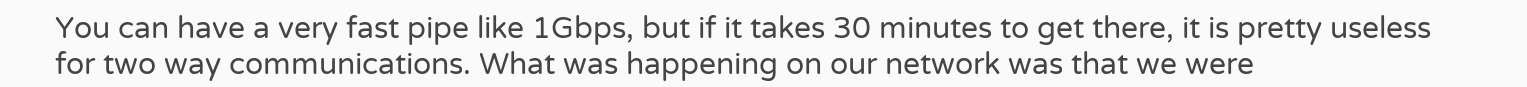You can have a very fast pipe like 1Gbps, but if it takes 30 minutes to get there, it is pretty useless for two way communications. What was happening on our network was that we were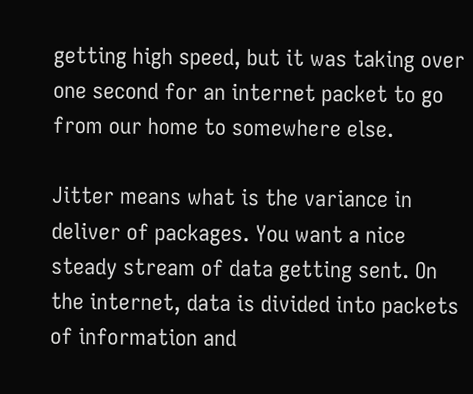getting high speed, but it was taking over one second for an internet packet to go from our home to somewhere else.

Jitter means what is the variance in deliver of packages. You want a nice steady stream of data getting sent. On the internet, data is divided into packets of information and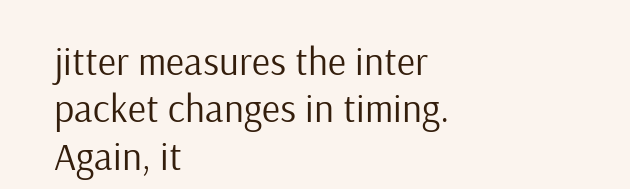jitter measures the inter packet changes in timing. Again, it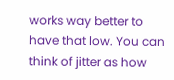works way better to have that low. You can think of jitter as how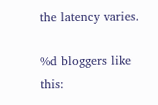the latency varies.

%d bloggers like this: